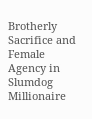Brotherly Sacrifice and Female Agency in Slumdog Millionaire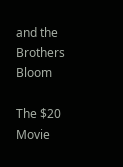and the Brothers Bloom

The $20 Movie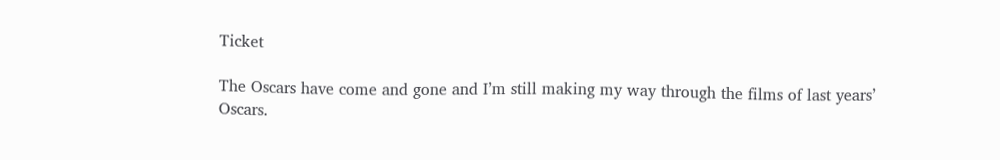Ticket

The Oscars have come and gone and I’m still making my way through the films of last years’ Oscars.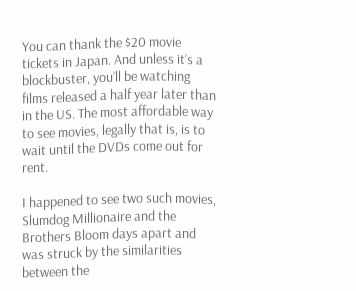You can thank the $20 movie tickets in Japan. And unless it’s a blockbuster, you’ll be watching films released a half year later than in the US. The most affordable way to see movies, legally that is, is to wait until the DVDs come out for rent.

I happened to see two such movies, Slumdog Millionaire and the Brothers Bloom days apart and was struck by the similarities between the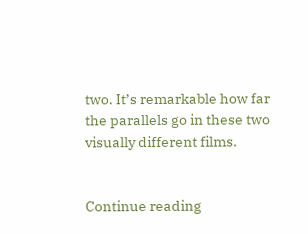two. It’s remarkable how far the parallels go in these two visually different films.


Continue reading